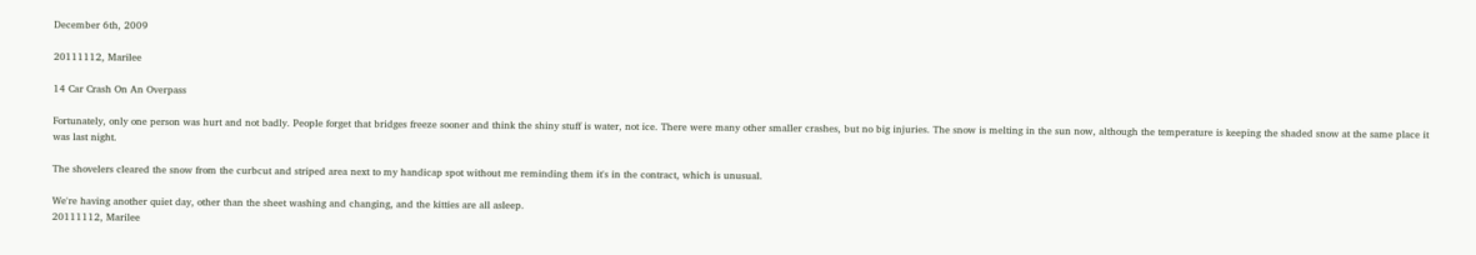December 6th, 2009

20111112, Marilee

14 Car Crash On An Overpass

Fortunately, only one person was hurt and not badly. People forget that bridges freeze sooner and think the shiny stuff is water, not ice. There were many other smaller crashes, but no big injuries. The snow is melting in the sun now, although the temperature is keeping the shaded snow at the same place it was last night.

The shovelers cleared the snow from the curbcut and striped area next to my handicap spot without me reminding them it's in the contract, which is unusual.

We're having another quiet day, other than the sheet washing and changing, and the kitties are all asleep.
20111112, Marilee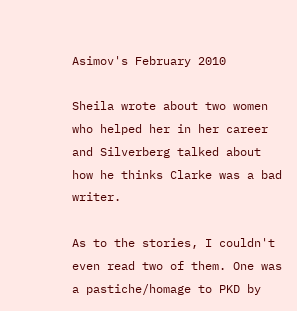Asimov's February 2010

Sheila wrote about two women who helped her in her career and Silverberg talked about how he thinks Clarke was a bad writer.

As to the stories, I couldn't even read two of them. One was a pastiche/homage to PKD by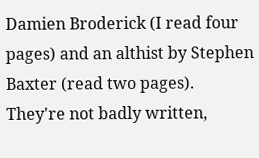Damien Broderick (I read four pages) and an althist by Stephen Baxter (read two pages). They're not badly written,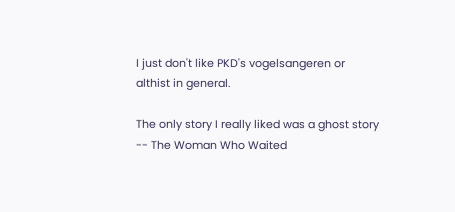I just don't like PKD's vogelsangeren or althist in general.

The only story I really liked was a ghost story -- The Woman Who Waited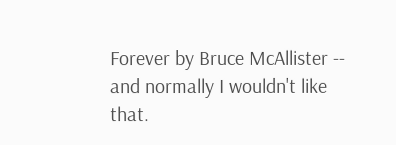Forever by Bruce McAllister -- and normally I wouldn't like that.